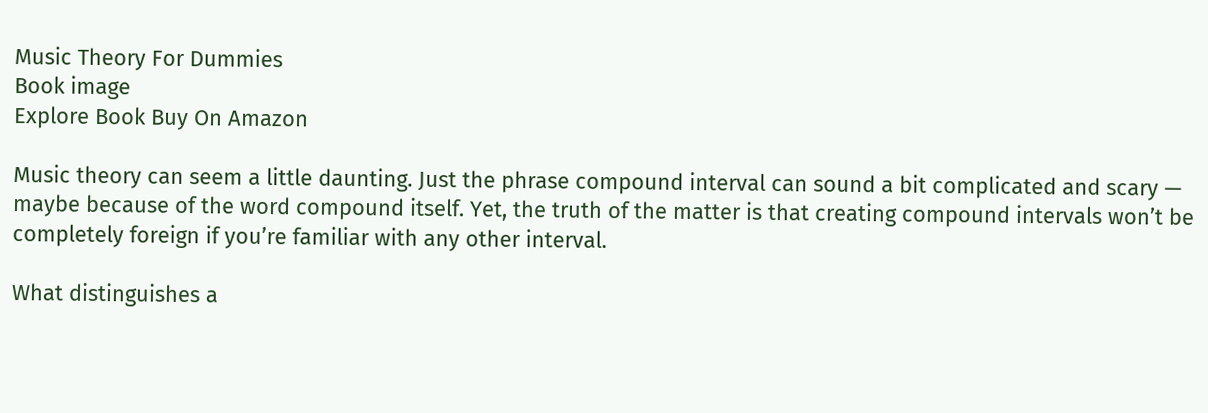Music Theory For Dummies
Book image
Explore Book Buy On Amazon

Music theory can seem a little daunting. Just the phrase compound interval can sound a bit complicated and scary — maybe because of the word compound itself. Yet, the truth of the matter is that creating compound intervals won’t be completely foreign if you’re familiar with any other interval.

What distinguishes a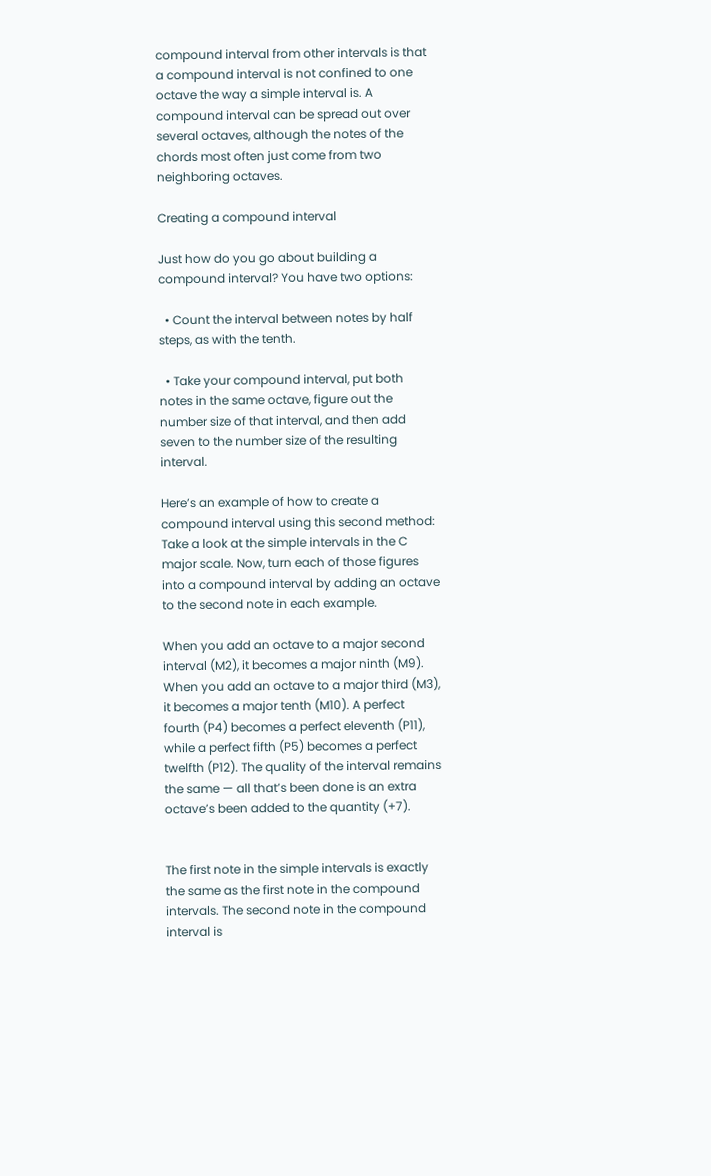compound interval from other intervals is that a compound interval is not confined to one octave the way a simple interval is. A compound interval can be spread out over several octaves, although the notes of the chords most often just come from two neighboring octaves.

Creating a compound interval

Just how do you go about building a compound interval? You have two options:

  • Count the interval between notes by half steps, as with the tenth.

  • Take your compound interval, put both notes in the same octave, figure out the number size of that interval, and then add seven to the number size of the resulting interval.

Here’s an example of how to create a compound interval using this second method: Take a look at the simple intervals in the C major scale. Now, turn each of those figures into a compound interval by adding an octave to the second note in each example.

When you add an octave to a major second interval (M2), it becomes a major ninth (M9). When you add an octave to a major third (M3), it becomes a major tenth (M10). A perfect fourth (P4) becomes a perfect eleventh (P11), while a perfect fifth (P5) becomes a perfect twelfth (P12). The quality of the interval remains the same — all that’s been done is an extra octave’s been added to the quantity (+7).


The first note in the simple intervals is exactly the same as the first note in the compound intervals. The second note in the compound interval is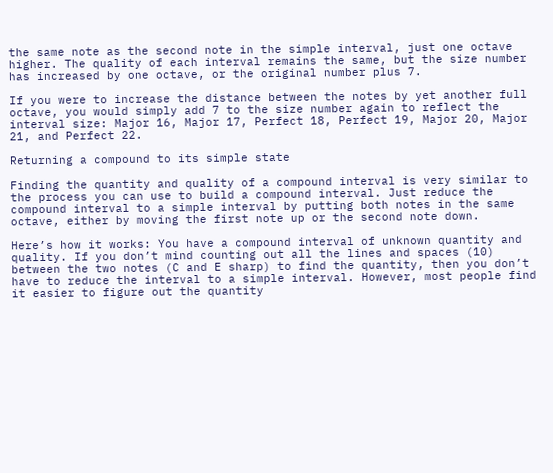the same note as the second note in the simple interval, just one octave higher. The quality of each interval remains the same, but the size number has increased by one octave, or the original number plus 7.

If you were to increase the distance between the notes by yet another full octave, you would simply add 7 to the size number again to reflect the interval size: Major 16, Major 17, Perfect 18, Perfect 19, Major 20, Major 21, and Perfect 22.

Returning a compound to its simple state

Finding the quantity and quality of a compound interval is very similar to the process you can use to build a compound interval. Just reduce the compound interval to a simple interval by putting both notes in the same octave, either by moving the first note up or the second note down.

Here’s how it works: You have a compound interval of unknown quantity and quality. If you don’t mind counting out all the lines and spaces (10) between the two notes (C and E sharp) to find the quantity, then you don’t have to reduce the interval to a simple interval. However, most people find it easier to figure out the quantity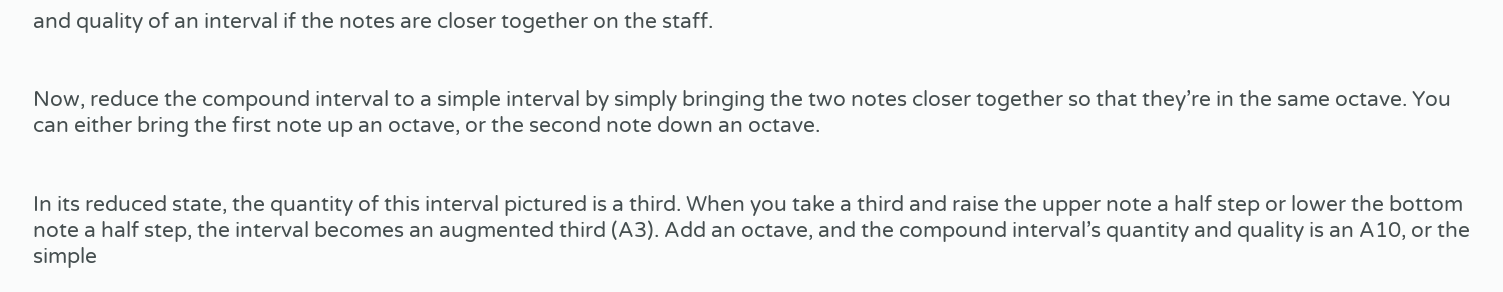and quality of an interval if the notes are closer together on the staff.


Now, reduce the compound interval to a simple interval by simply bringing the two notes closer together so that they’re in the same octave. You can either bring the first note up an octave, or the second note down an octave.


In its reduced state, the quantity of this interval pictured is a third. When you take a third and raise the upper note a half step or lower the bottom note a half step, the interval becomes an augmented third (A3). Add an octave, and the compound interval’s quantity and quality is an A10, or the simple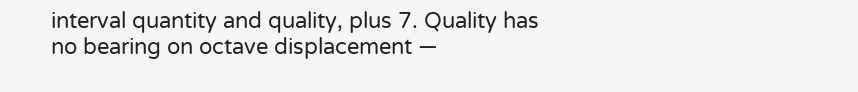interval quantity and quality, plus 7. Quality has no bearing on octave displacement —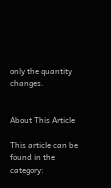only the quantity changes.


About This Article

This article can be found in the category: